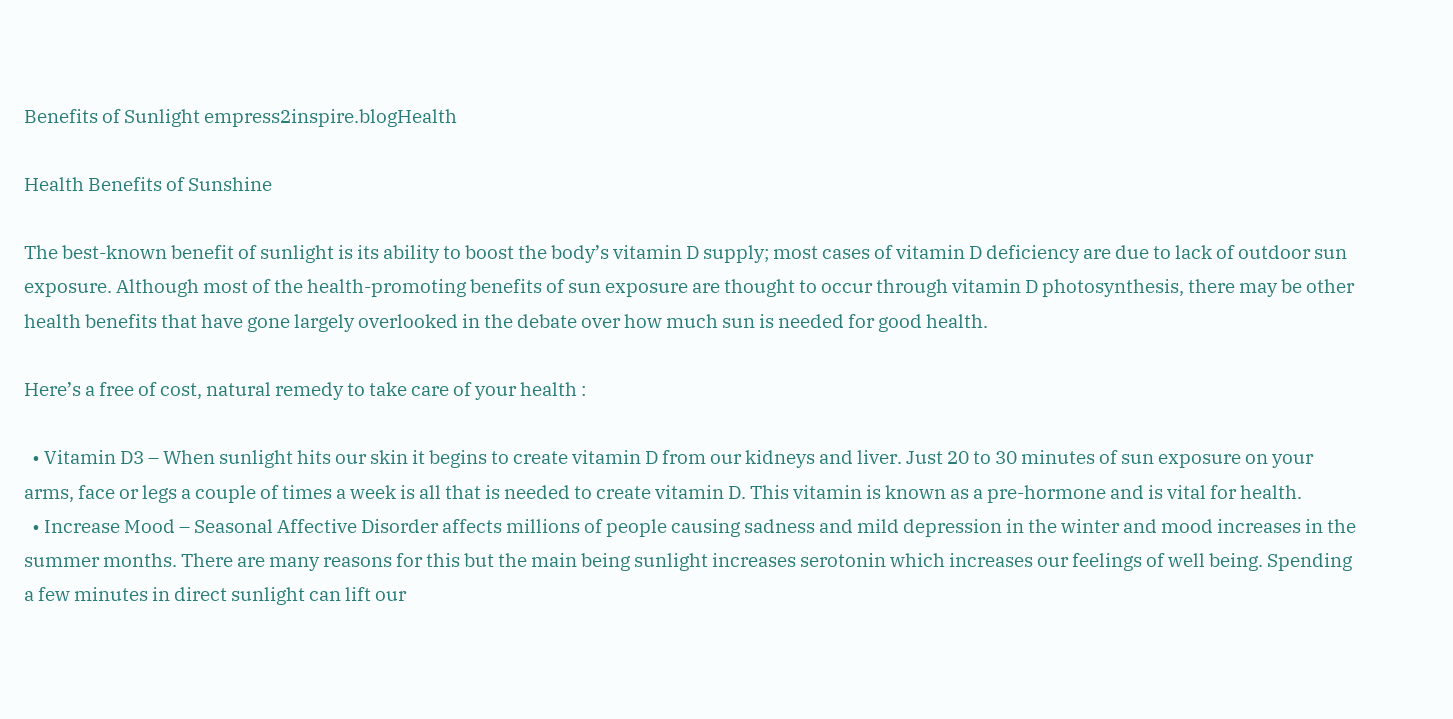Benefits of Sunlight empress2inspire.blogHealth

Health Benefits of Sunshine

The best-known benefit of sunlight is its ability to boost the body’s vitamin D supply; most cases of vitamin D deficiency are due to lack of outdoor sun exposure. Although most of the health-promoting benefits of sun exposure are thought to occur through vitamin D photosynthesis, there may be other health benefits that have gone largely overlooked in the debate over how much sun is needed for good health.

Here’s a free of cost, natural remedy to take care of your health :

  • Vitamin D3 – When sunlight hits our skin it begins to create vitamin D from our kidneys and liver. Just 20 to 30 minutes of sun exposure on your arms, face or legs a couple of times a week is all that is needed to create vitamin D. This vitamin is known as a pre-hormone and is vital for health.
  • Increase Mood – Seasonal Affective Disorder affects millions of people causing sadness and mild depression in the winter and mood increases in the summer months. There are many reasons for this but the main being sunlight increases serotonin which increases our feelings of well being. Spending a few minutes in direct sunlight can lift our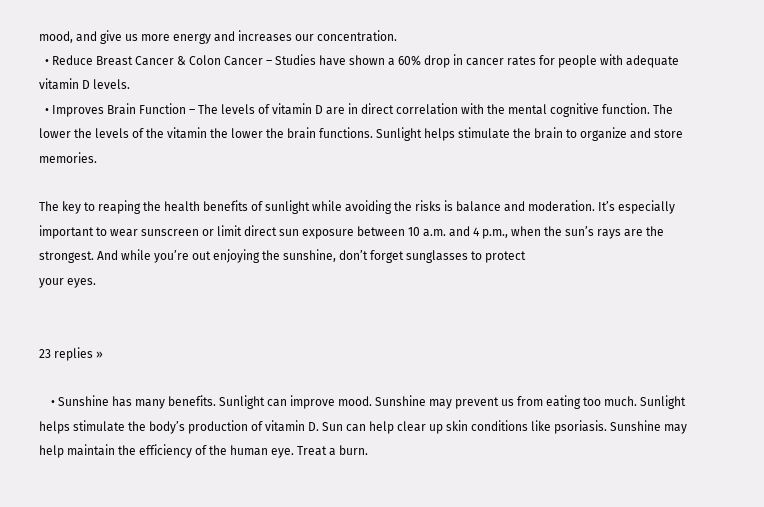mood, and give us more energy and increases our concentration.
  • Reduce Breast Cancer & Colon Cancer – Studies have shown a 60% drop in cancer rates for people with adequate vitamin D levels.
  • Improves Brain Function – The levels of vitamin D are in direct correlation with the mental cognitive function. The lower the levels of the vitamin the lower the brain functions. Sunlight helps stimulate the brain to organize and store memories.

The key to reaping the health benefits of sunlight while avoiding the risks is balance and moderation. It’s especially important to wear sunscreen or limit direct sun exposure between 10 a.m. and 4 p.m., when the sun’s rays are the strongest. And while you’re out enjoying the sunshine, don’t forget sunglasses to protect
your eyes.


23 replies »

    • Sunshine has many benefits. Sunlight can improve mood. Sunshine may prevent us from eating too much. Sunlight helps stimulate the body’s production of vitamin D. Sun can help clear up skin conditions like psoriasis. Sunshine may help maintain the efficiency of the human eye. Treat a burn.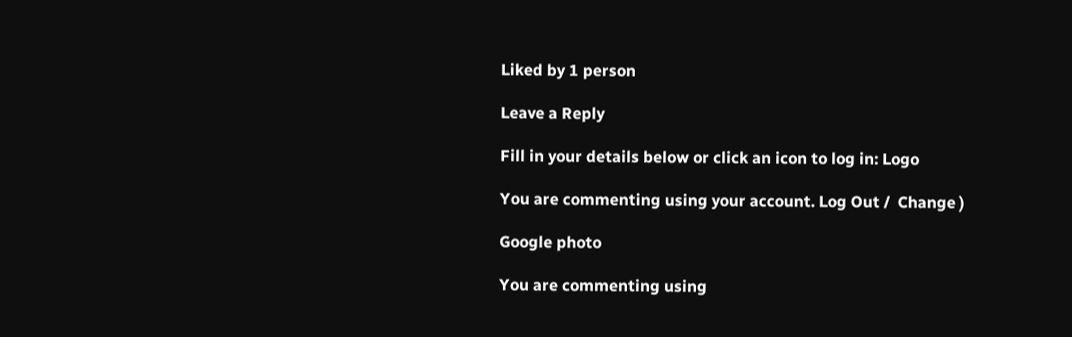Liked by 1 person

Leave a Reply

Fill in your details below or click an icon to log in: Logo

You are commenting using your account. Log Out /  Change )

Google photo

You are commenting using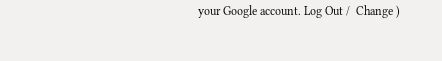your Google account. Log Out /  Change )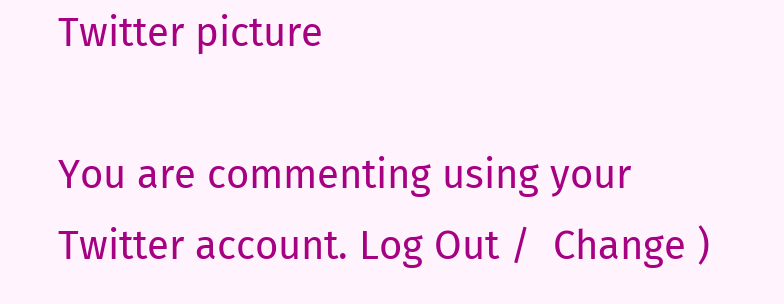Twitter picture

You are commenting using your Twitter account. Log Out /  Change )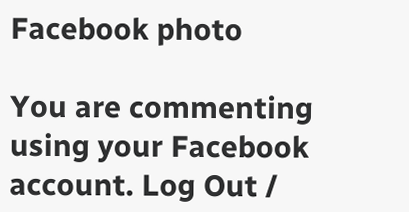Facebook photo

You are commenting using your Facebook account. Log Out /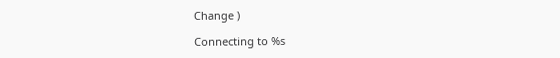Change )

Connecting to %s